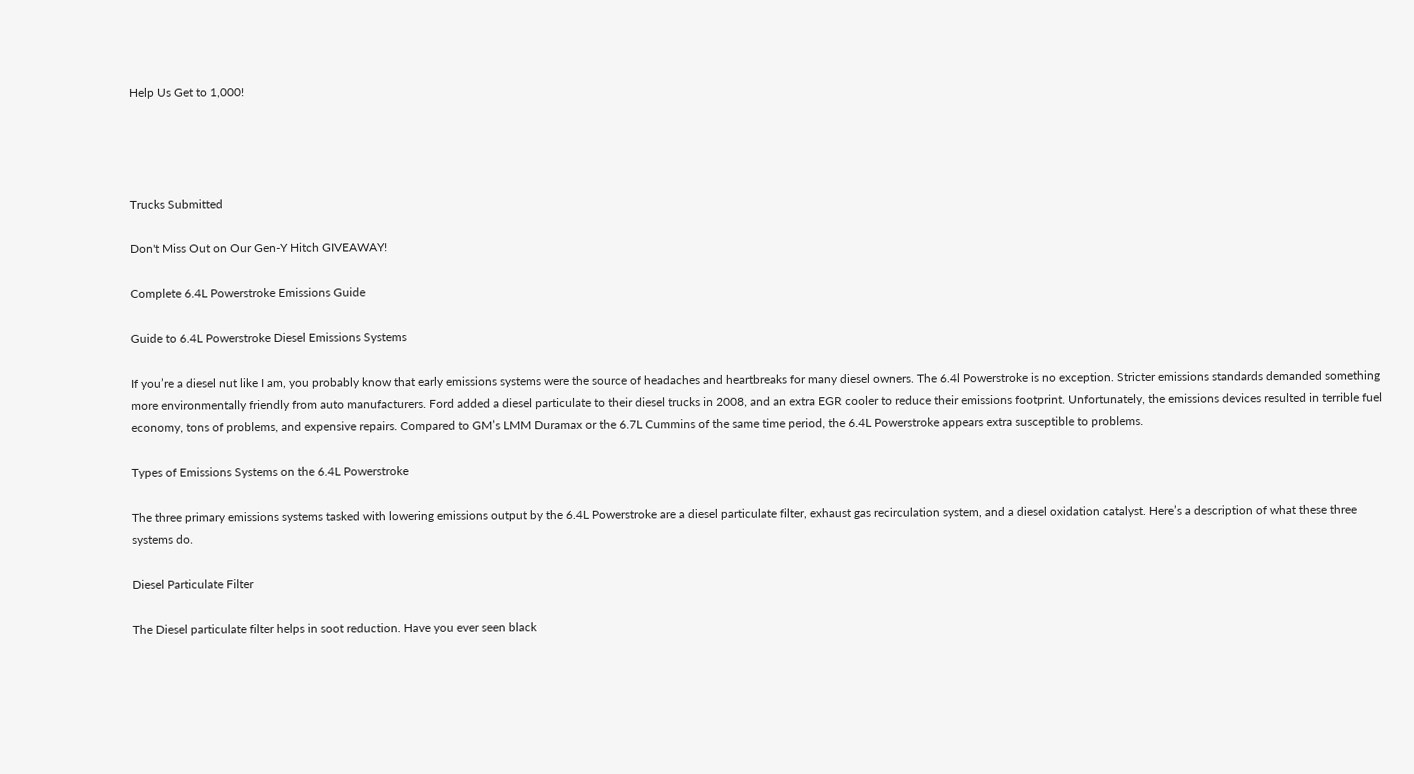Help Us Get to 1,000!




Trucks Submitted

Don't Miss Out on Our Gen-Y Hitch GIVEAWAY!

Complete 6.4L Powerstroke Emissions Guide

Guide to 6.4L Powerstroke Diesel Emissions Systems

If you’re a diesel nut like I am, you probably know that early emissions systems were the source of headaches and heartbreaks for many diesel owners. The 6.4l Powerstroke is no exception. Stricter emissions standards demanded something more environmentally friendly from auto manufacturers. Ford added a diesel particulate to their diesel trucks in 2008, and an extra EGR cooler to reduce their emissions footprint. Unfortunately, the emissions devices resulted in terrible fuel economy, tons of problems, and expensive repairs. Compared to GM’s LMM Duramax or the 6.7L Cummins of the same time period, the 6.4L Powerstroke appears extra susceptible to problems.

Types of Emissions Systems on the 6.4L Powerstroke

The three primary emissions systems tasked with lowering emissions output by the 6.4L Powerstroke are a diesel particulate filter, exhaust gas recirculation system, and a diesel oxidation catalyst. Here’s a description of what these three systems do.

Diesel Particulate Filter

The Diesel particulate filter helps in soot reduction. Have you ever seen black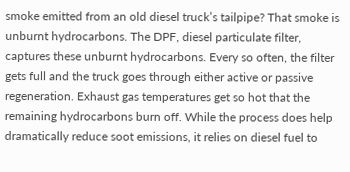smoke emitted from an old diesel truck’s tailpipe? That smoke is unburnt hydrocarbons. The DPF, diesel particulate filter, captures these unburnt hydrocarbons. Every so often, the filter gets full and the truck goes through either active or passive regeneration. Exhaust gas temperatures get so hot that the remaining hydrocarbons burn off. While the process does help dramatically reduce soot emissions, it relies on diesel fuel to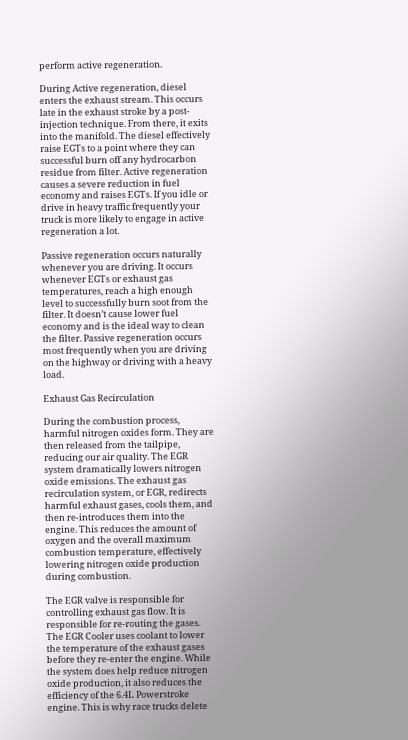perform active regeneration.

During Active regeneration, diesel enters the exhaust stream. This occurs late in the exhaust stroke by a post-injection technique. From there, it exits into the manifold. The diesel effectively raise EGTs to a point where they can successful burn off any hydrocarbon residue from filter. Active regeneration causes a severe reduction in fuel economy and raises EGTs. If you idle or drive in heavy traffic frequently your truck is more likely to engage in active regeneration a lot.

Passive regeneration occurs naturally whenever you are driving. It occurs whenever EGTs or exhaust gas temperatures, reach a high enough level to successfully burn soot from the filter. It doesn’t cause lower fuel economy and is the ideal way to clean the filter. Passive regeneration occurs most frequently when you are driving on the highway or driving with a heavy load.

Exhaust Gas Recirculation

During the combustion process, harmful nitrogen oxides form. They are then released from the tailpipe, reducing our air quality. The EGR system dramatically lowers nitrogen oxide emissions. The exhaust gas recirculation system, or EGR, redirects harmful exhaust gases, cools them, and then re-introduces them into the engine. This reduces the amount of oxygen and the overall maximum combustion temperature, effectively lowering nitrogen oxide production during combustion.

The EGR valve is responsible for controlling exhaust gas flow. It is responsible for re-routing the gases. The EGR Cooler uses coolant to lower the temperature of the exhaust gases before they re-enter the engine. While the system does help reduce nitrogen oxide production, it also reduces the efficiency of the 6.4L Powerstroke engine. This is why race trucks delete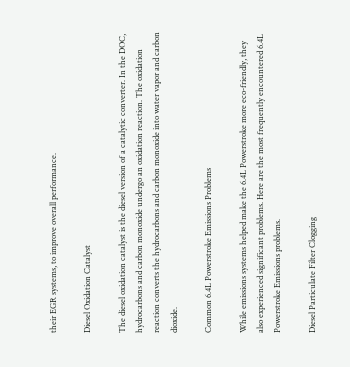their EGR systems, to improve overall performance.

Diesel Oxidation Catalyst

The diesel oxidation catalyst is the diesel version of a catalytic converter. In the DOC, hydrocarbons and carbon monoxide undergo an oxidation reaction. The oxidation reaction converts the hydrocarbons and carbon monoxide into water vapor and carbon dioxide.

Common 6.4L Powerstroke Emissions Problems

While emissions systems helped make the 6.4L Powerstroke more eco-friendly, they also experienced significant problems. Here are the most frequently encountered 6.4L Powerstroke Emissions problems.

Diesel Particulate Filter Clogging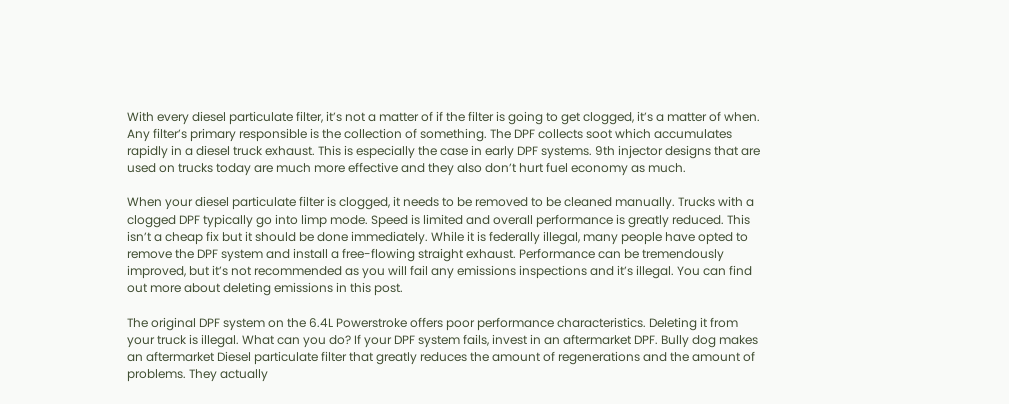With every diesel particulate filter, it’s not a matter of if the filter is going to get clogged, it’s a matter of when. Any filter’s primary responsible is the collection of something. The DPF collects soot which accumulates rapidly in a diesel truck exhaust. This is especially the case in early DPF systems. 9th injector designs that are used on trucks today are much more effective and they also don’t hurt fuel economy as much.

When your diesel particulate filter is clogged, it needs to be removed to be cleaned manually. Trucks with a clogged DPF typically go into limp mode. Speed is limited and overall performance is greatly reduced. This isn’t a cheap fix but it should be done immediately. While it is federally illegal, many people have opted to remove the DPF system and install a free-flowing straight exhaust. Performance can be tremendously improved, but it’s not recommended as you will fail any emissions inspections and it’s illegal. You can find out more about deleting emissions in this post.

The original DPF system on the 6.4L Powerstroke offers poor performance characteristics. Deleting it from your truck is illegal. What can you do? If your DPF system fails, invest in an aftermarket DPF. Bully dog makes an aftermarket Diesel particulate filter that greatly reduces the amount of regenerations and the amount of problems. They actually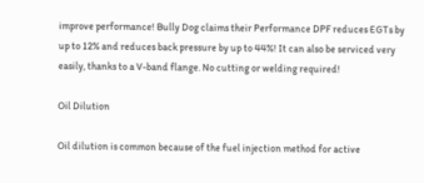improve performance! Bully Dog claims their Performance DPF reduces EGTs by up to 12% and reduces back pressure by up to 44%! It can also be serviced very easily, thanks to a V-band flange. No cutting or welding required!

Oil Dilution

Oil dilution is common because of the fuel injection method for active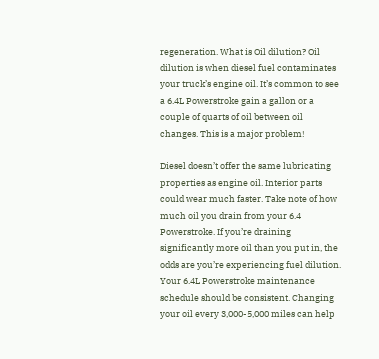regeneration. What is Oil dilution? Oil dilution is when diesel fuel contaminates your truck’s engine oil. It’s common to see a 6.4L Powerstroke gain a gallon or a couple of quarts of oil between oil changes. This is a major problem!

Diesel doesn’t offer the same lubricating properties as engine oil. Interior parts could wear much faster. Take note of how much oil you drain from your 6.4 Powerstroke. If you’re draining significantly more oil than you put in, the odds are you’re experiencing fuel dilution. Your 6.4L Powerstroke maintenance schedule should be consistent. Changing your oil every 3,000-5,000 miles can help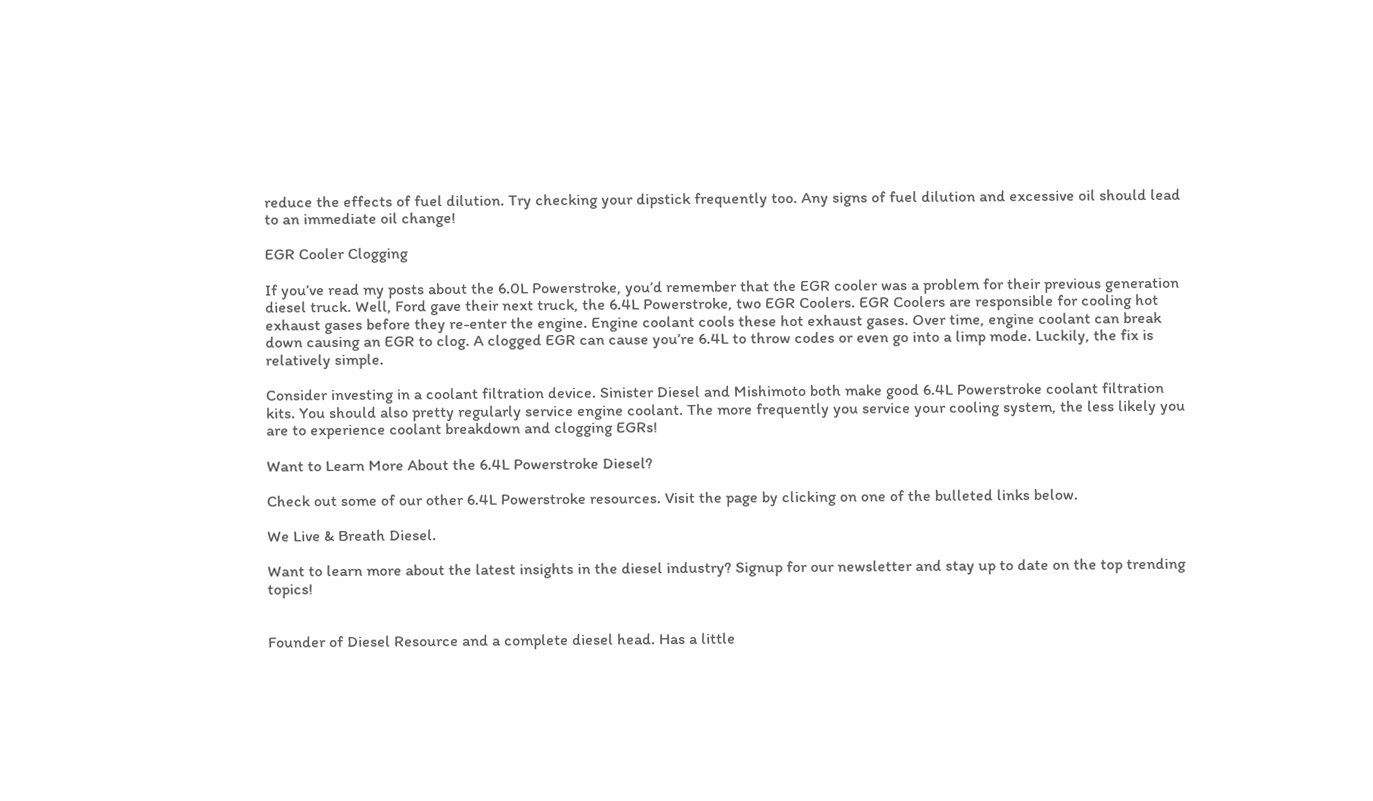reduce the effects of fuel dilution. Try checking your dipstick frequently too. Any signs of fuel dilution and excessive oil should lead to an immediate oil change!

EGR Cooler Clogging

If you’ve read my posts about the 6.0L Powerstroke, you’d remember that the EGR cooler was a problem for their previous generation diesel truck. Well, Ford gave their next truck, the 6.4L Powerstroke, two EGR Coolers. EGR Coolers are responsible for cooling hot exhaust gases before they re-enter the engine. Engine coolant cools these hot exhaust gases. Over time, engine coolant can break down causing an EGR to clog. A clogged EGR can cause you’re 6.4L to throw codes or even go into a limp mode. Luckily, the fix is relatively simple.

Consider investing in a coolant filtration device. Sinister Diesel and Mishimoto both make good 6.4L Powerstroke coolant filtration kits. You should also pretty regularly service engine coolant. The more frequently you service your cooling system, the less likely you are to experience coolant breakdown and clogging EGRs!

Want to Learn More About the 6.4L Powerstroke Diesel?

Check out some of our other 6.4L Powerstroke resources. Visit the page by clicking on one of the bulleted links below.

We Live & Breath Diesel.

Want to learn more about the latest insights in the diesel industry? Signup for our newsletter and stay up to date on the top trending topics!


Founder of Diesel Resource and a complete diesel head. Has a little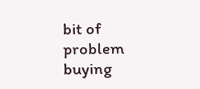bit of problem buying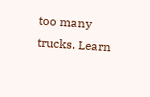too many trucks. Learn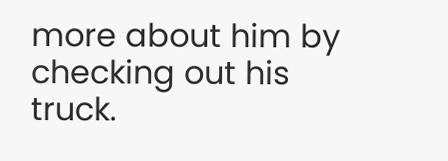more about him by checking out his truck.